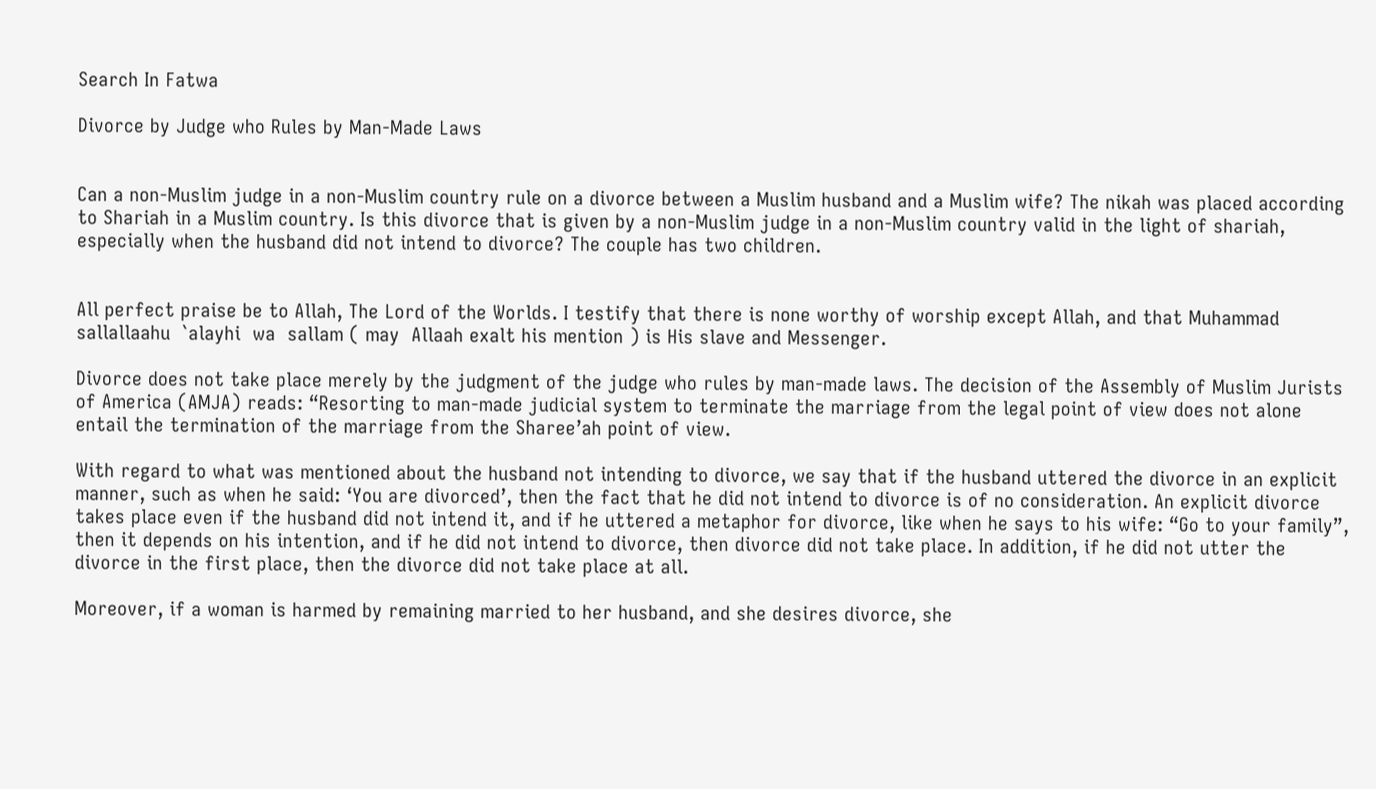Search In Fatwa

Divorce by Judge who Rules by Man-Made Laws


Can a non-Muslim judge in a non-Muslim country rule on a divorce between a Muslim husband and a Muslim wife? The nikah was placed according to Shariah in a Muslim country. Is this divorce that is given by a non-Muslim judge in a non-Muslim country valid in the light of shariah, especially when the husband did not intend to divorce? The couple has two children.


All perfect praise be to Allah, The Lord of the Worlds. I testify that there is none worthy of worship except Allah, and that Muhammad  sallallaahu  `alayhi  wa  sallam ( may  Allaah exalt his mention ) is His slave and Messenger.

Divorce does not take place merely by the judgment of the judge who rules by man-made laws. The decision of the Assembly of Muslim Jurists of America (AMJA) reads: “Resorting to man-made judicial system to terminate the marriage from the legal point of view does not alone entail the termination of the marriage from the Sharee’ah point of view.

With regard to what was mentioned about the husband not intending to divorce, we say that if the husband uttered the divorce in an explicit manner, such as when he said: ‘You are divorced’, then the fact that he did not intend to divorce is of no consideration. An explicit divorce takes place even if the husband did not intend it, and if he uttered a metaphor for divorce, like when he says to his wife: “Go to your family”, then it depends on his intention, and if he did not intend to divorce, then divorce did not take place. In addition, if he did not utter the divorce in the first place, then the divorce did not take place at all.

Moreover, if a woman is harmed by remaining married to her husband, and she desires divorce, she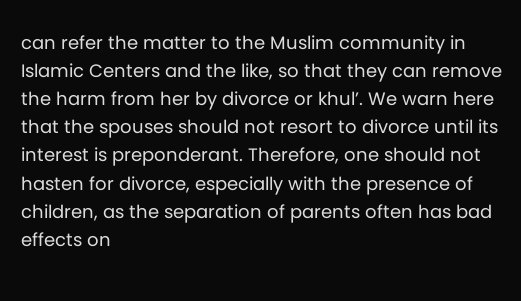can refer the matter to the Muslim community in Islamic Centers and the like, so that they can remove the harm from her by divorce or khul’. We warn here that the spouses should not resort to divorce until its interest is preponderant. Therefore, one should not hasten for divorce, especially with the presence of children, as the separation of parents often has bad effects on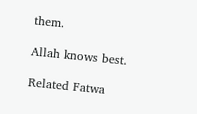them.

Allah knows best.

Related Fatwa